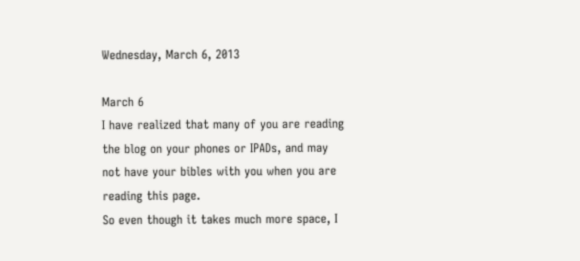Wednesday, March 6, 2013

March 6
I have realized that many of you are reading the blog on your phones or IPADs, and may not have your bibles with you when you are reading this page.
So even though it takes much more space, I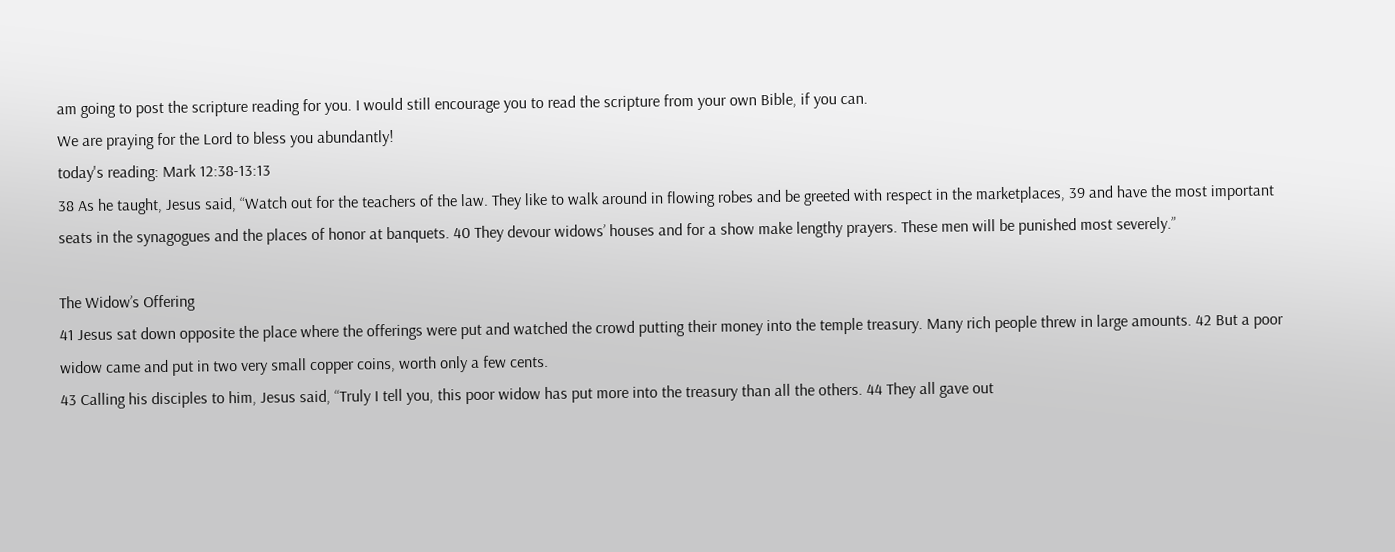am going to post the scripture reading for you. I would still encourage you to read the scripture from your own Bible, if you can.
We are praying for the Lord to bless you abundantly!
today's reading: Mark 12:38-13:13
38 As he taught, Jesus said, “Watch out for the teachers of the law. They like to walk around in flowing robes and be greeted with respect in the marketplaces, 39 and have the most important seats in the synagogues and the places of honor at banquets. 40 They devour widows’ houses and for a show make lengthy prayers. These men will be punished most severely.”

The Widow’s Offering
41 Jesus sat down opposite the place where the offerings were put and watched the crowd putting their money into the temple treasury. Many rich people threw in large amounts. 42 But a poor widow came and put in two very small copper coins, worth only a few cents.
43 Calling his disciples to him, Jesus said, “Truly I tell you, this poor widow has put more into the treasury than all the others. 44 They all gave out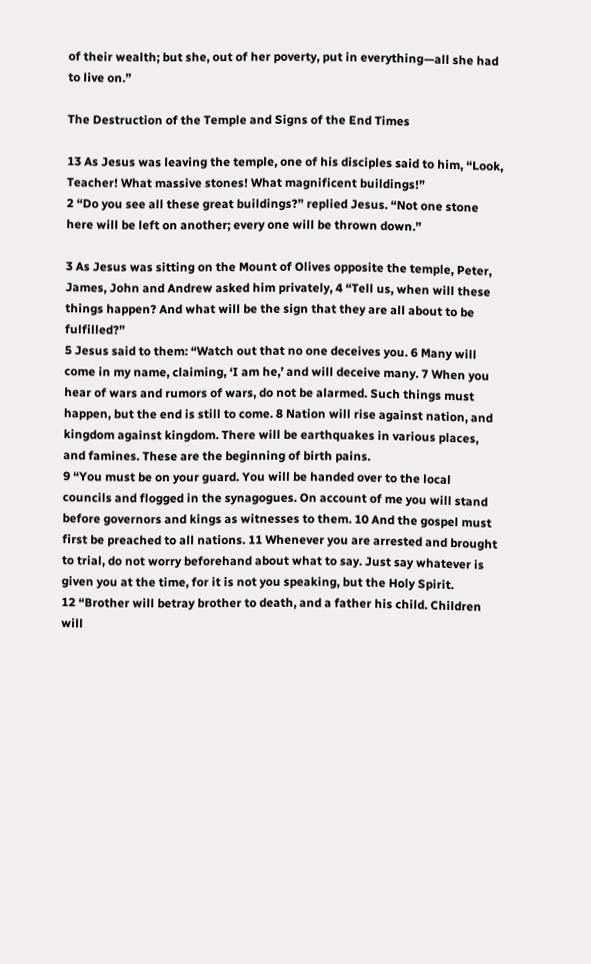of their wealth; but she, out of her poverty, put in everything—all she had to live on.”

The Destruction of the Temple and Signs of the End Times

13 As Jesus was leaving the temple, one of his disciples said to him, “Look, Teacher! What massive stones! What magnificent buildings!”
2 “Do you see all these great buildings?” replied Jesus. “Not one stone here will be left on another; every one will be thrown down.”

3 As Jesus was sitting on the Mount of Olives opposite the temple, Peter, James, John and Andrew asked him privately, 4 “Tell us, when will these things happen? And what will be the sign that they are all about to be fulfilled?”
5 Jesus said to them: “Watch out that no one deceives you. 6 Many will come in my name, claiming, ‘I am he,’ and will deceive many. 7 When you hear of wars and rumors of wars, do not be alarmed. Such things must happen, but the end is still to come. 8 Nation will rise against nation, and kingdom against kingdom. There will be earthquakes in various places, and famines. These are the beginning of birth pains.
9 “You must be on your guard. You will be handed over to the local councils and flogged in the synagogues. On account of me you will stand before governors and kings as witnesses to them. 10 And the gospel must first be preached to all nations. 11 Whenever you are arrested and brought to trial, do not worry beforehand about what to say. Just say whatever is given you at the time, for it is not you speaking, but the Holy Spirit.
12 “Brother will betray brother to death, and a father his child. Children will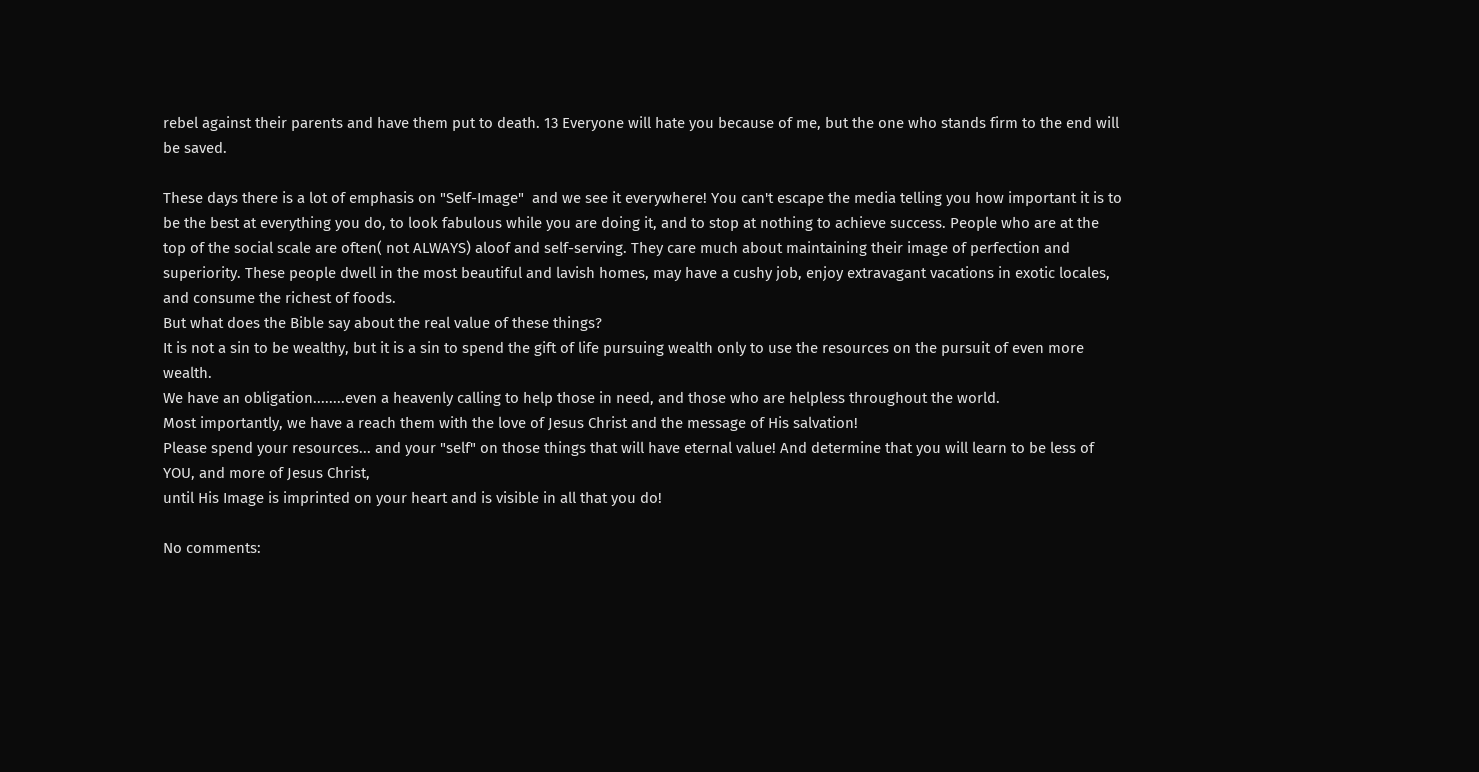rebel against their parents and have them put to death. 13 Everyone will hate you because of me, but the one who stands firm to the end will be saved.

These days there is a lot of emphasis on "Self-Image"  and we see it everywhere! You can't escape the media telling you how important it is to be the best at everything you do, to look fabulous while you are doing it, and to stop at nothing to achieve success. People who are at the top of the social scale are often( not ALWAYS) aloof and self-serving. They care much about maintaining their image of perfection and superiority. These people dwell in the most beautiful and lavish homes, may have a cushy job, enjoy extravagant vacations in exotic locales, and consume the richest of foods.
But what does the Bible say about the real value of these things?
It is not a sin to be wealthy, but it is a sin to spend the gift of life pursuing wealth only to use the resources on the pursuit of even more wealth.
We have an obligation........even a heavenly calling to help those in need, and those who are helpless throughout the world.
Most importantly, we have a reach them with the love of Jesus Christ and the message of His salvation!
Please spend your resources... and your "self" on those things that will have eternal value! And determine that you will learn to be less of YOU, and more of Jesus Christ,
until His Image is imprinted on your heart and is visible in all that you do!

No comments: